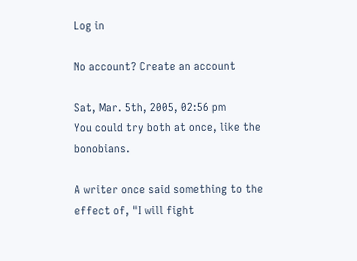Log in

No account? Create an account

Sat, Mar. 5th, 2005, 02:56 pm
You could try both at once, like the bonobians.

A writer once said something to the effect of, "I will fight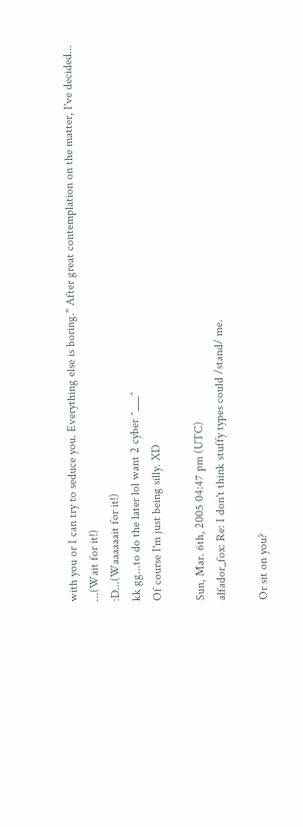with you or I can try to seduce you. Everything else is boring." After great contemplation on the matter, I've decided...
...(Wait for it!)
:D...(Waaaaaait for it!)
kk gg...to do the later lol want 2 cyber ^___^
Of course I'm just being silly. XD

Sun, Mar. 6th, 2005 04:47 pm (UTC)
alfador_fox: Re: I don't think stuffy types could /stand/ me.

Or sit on you?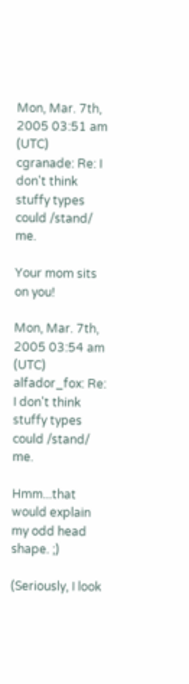Mon, Mar. 7th, 2005 03:51 am (UTC)
cgranade: Re: I don't think stuffy types could /stand/ me.

Your mom sits on you!

Mon, Mar. 7th, 2005 03:54 am (UTC)
alfador_fox: Re: I don't think stuffy types could /stand/ me.

Hmm...that would explain my odd head shape. ;)

(Seriously, I look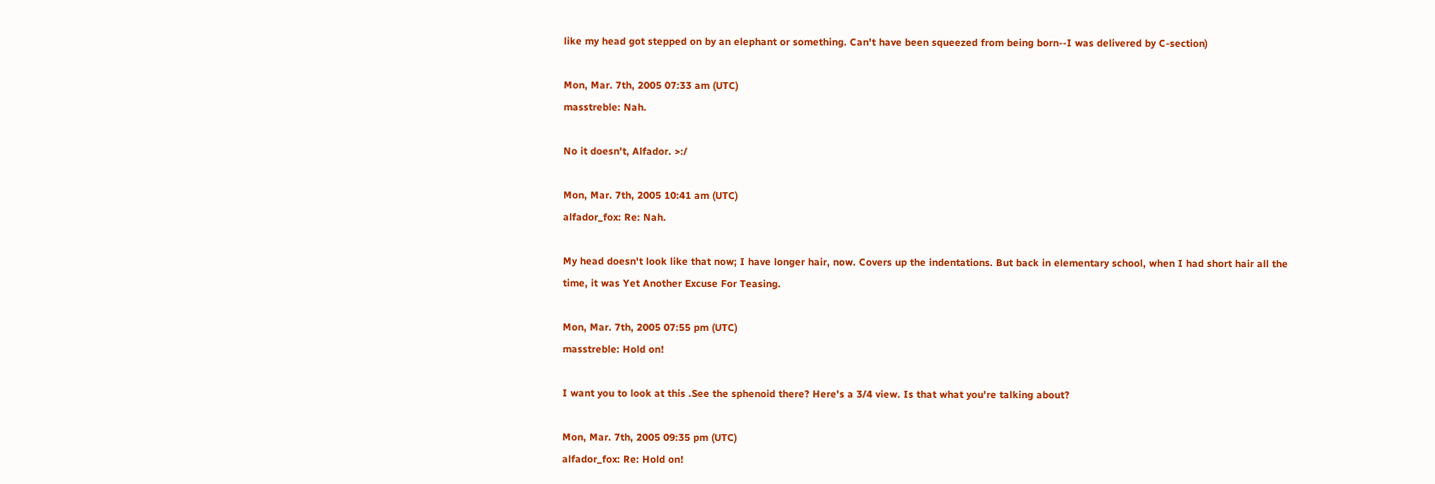like my head got stepped on by an elephant or something. Can't have been squeezed from being born--I was delivered by C-section)

Mon, Mar. 7th, 2005 07:33 am (UTC)
masstreble: Nah.

No it doesn't, Alfador. >:/

Mon, Mar. 7th, 2005 10:41 am (UTC)
alfador_fox: Re: Nah.

My head doesn't look like that now; I have longer hair, now. Covers up the indentations. But back in elementary school, when I had short hair all the time, it was Yet Another Excuse For Teasing.

Mon, Mar. 7th, 2005 07:55 pm (UTC)
masstreble: Hold on!

I want you to look at this .See the sphenoid there? Here's a 3/4 view. Is that what you're talking about?

Mon, Mar. 7th, 2005 09:35 pm (UTC)
alfador_fox: Re: Hold on!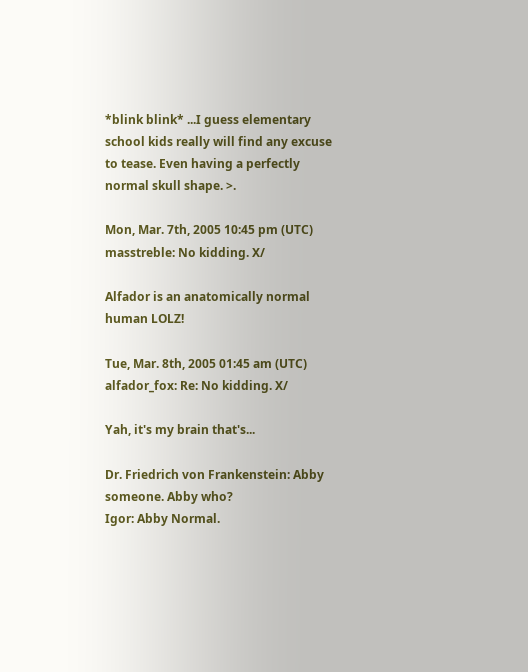*blink blink* ...I guess elementary school kids really will find any excuse to tease. Even having a perfectly normal skull shape. >.

Mon, Mar. 7th, 2005 10:45 pm (UTC)
masstreble: No kidding. X/

Alfador is an anatomically normal human LOLZ!

Tue, Mar. 8th, 2005 01:45 am (UTC)
alfador_fox: Re: No kidding. X/

Yah, it's my brain that's...

Dr. Friedrich von Frankenstein: Abby someone. Abby who?
Igor: Abby Normal.